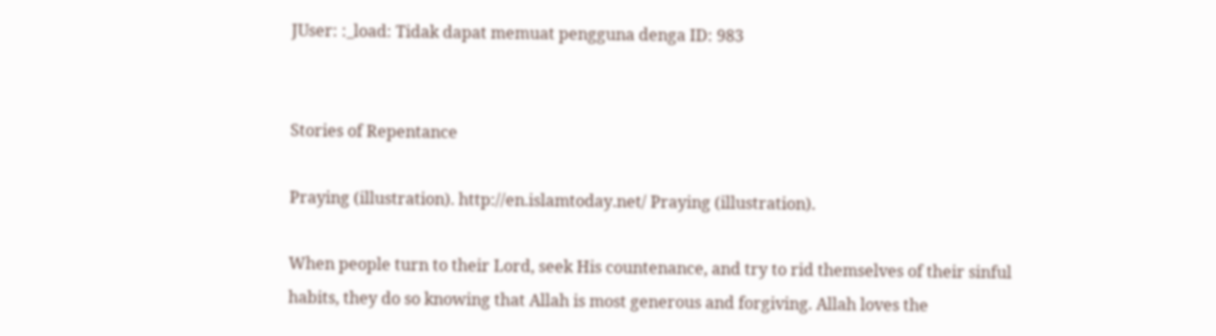JUser: :_load: Tidak dapat memuat pengguna denga ID: 983


Stories of Repentance

Praying (illustration). http://en.islamtoday.net/ Praying (illustration).

When people turn to their Lord, seek His countenance, and try to rid themselves of their sinful habits, they do so knowing that Allah is most generous and forgiving. Allah loves the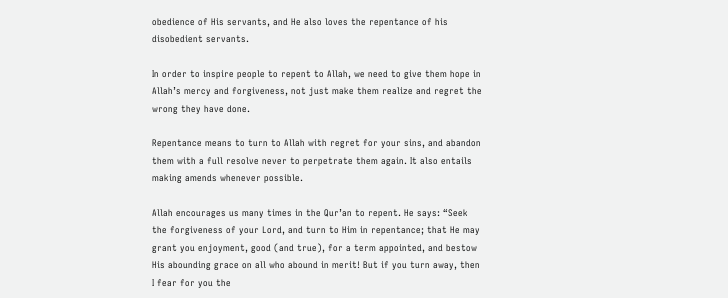obedience of His servants, and He also loves the repentance of his disobedient servants.

In order to inspire people to repent to Allah, we need to give them hope in Allah’s mercy and forgiveness, not just make them realize and regret the wrong they have done.

Repentance means to turn to Allah with regret for your sins, and abandon them with a full resolve never to perpetrate them again. It also entails making amends whenever possible.

Allah encourages us many times in the Qur’an to repent. He says: “Seek the forgiveness of your Lord, and turn to Him in repentance; that He may grant you enjoyment, good (and true), for a term appointed, and bestow His abounding grace on all who abound in merit! But if you turn away, then I fear for you the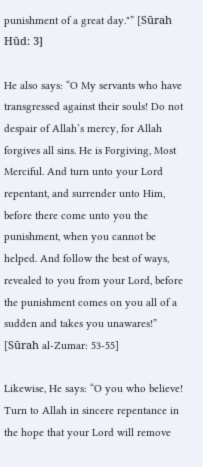punishment of a great day."” [Sūrah Hūd: 3]

He also says: “O My servants who have transgressed against their souls! Do not despair of Allah’s mercy, for Allah forgives all sins. He is Forgiving, Most Merciful. And turn unto your Lord repentant, and surrender unto Him, before there come unto you the punishment, when you cannot be helped. And follow the best of ways, revealed to you from your Lord, before the punishment comes on you all of a sudden and takes you unawares!” [Sūrah al-Zumar: 53-55]

Likewise, He says: “O you who believe! Turn to Allah in sincere repentance in the hope that your Lord will remove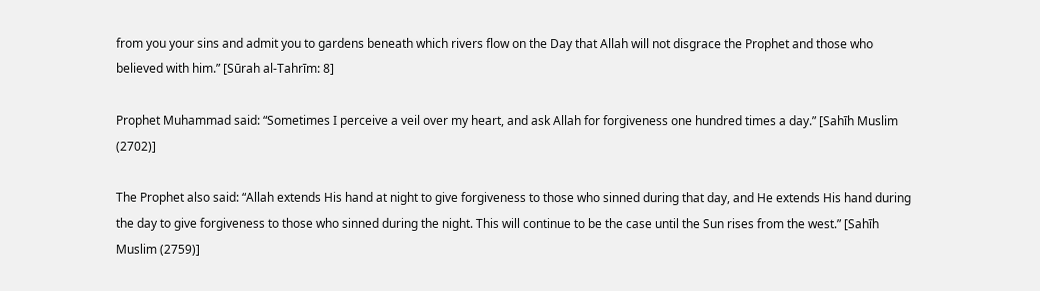from you your sins and admit you to gardens beneath which rivers flow on the Day that Allah will not disgrace the Prophet and those who believed with him.” [Sūrah al-Tahrīm: 8]

Prophet Muhammad said: “Sometimes I perceive a veil over my heart, and ask Allah for forgiveness one hundred times a day.” [Sahīh Muslim (2702)]

The Prophet also said: “Allah extends His hand at night to give forgiveness to those who sinned during that day, and He extends His hand during the day to give forgiveness to those who sinned during the night. This will continue to be the case until the Sun rises from the west.” [Sahīh Muslim (2759)]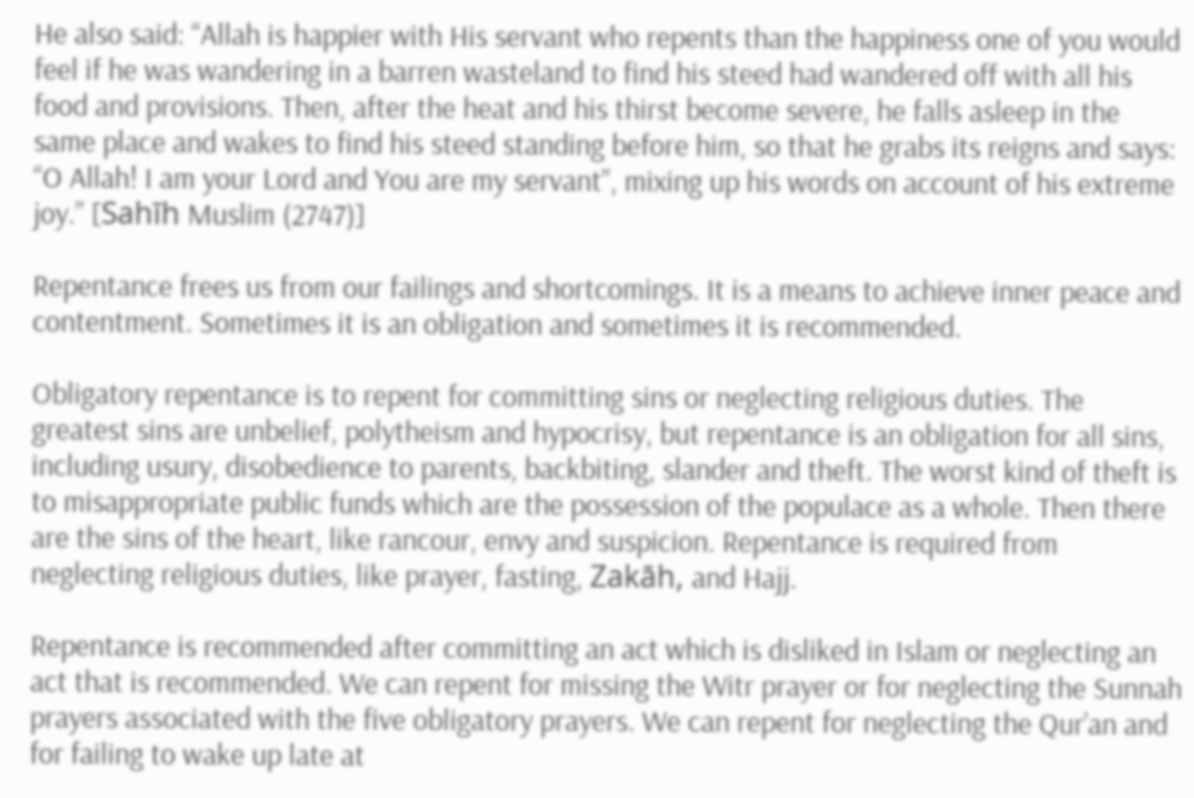He also said: “Allah is happier with His servant who repents than the happiness one of you would feel if he was wandering in a barren wasteland to find his steed had wandered off with all his food and provisions. Then, after the heat and his thirst become severe, he falls asleep in the same place and wakes to find his steed standing before him, so that he grabs its reigns and says: “O Allah! I am your Lord and You are my servant”, mixing up his words on account of his extreme joy.” [Sahīh Muslim (2747)]

Repentance frees us from our failings and shortcomings. It is a means to achieve inner peace and contentment. Sometimes it is an obligation and sometimes it is recommended.

Obligatory repentance is to repent for committing sins or neglecting religious duties. The greatest sins are unbelief, polytheism and hypocrisy, but repentance is an obligation for all sins, including usury, disobedience to parents, backbiting, slander and theft. The worst kind of theft is to misappropriate public funds which are the possession of the populace as a whole. Then there are the sins of the heart, like rancour, envy and suspicion. Repentance is required from neglecting religious duties, like prayer, fasting, Zakāh, and Hajj.

Repentance is recommended after committing an act which is disliked in Islam or neglecting an act that is recommended. We can repent for missing the Witr prayer or for neglecting the Sunnah prayers associated with the five obligatory prayers. We can repent for neglecting the Qur’an and for failing to wake up late at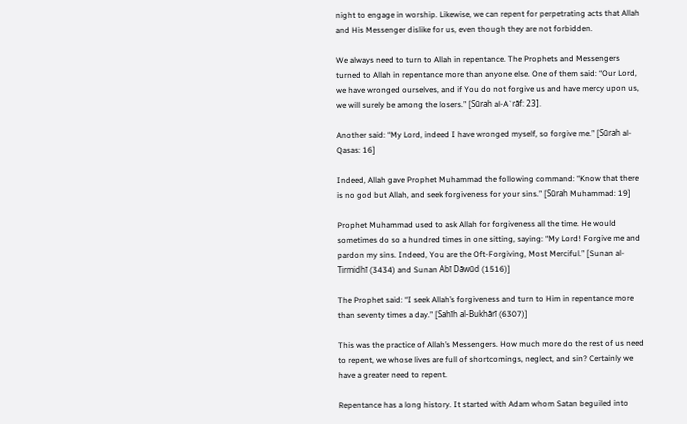night to engage in worship. Likewise, we can repent for perpetrating acts that Allah and His Messenger dislike for us, even though they are not forbidden.

We always need to turn to Allah in repentance. The Prophets and Messengers turned to Allah in repentance more than anyone else. One of them said: “Our Lord, we have wronged ourselves, and if You do not forgive us and have mercy upon us, we will surely be among the losers.” [Sūrah al-A`rāf: 23].

Another said: “My Lord, indeed I have wronged myself, so forgive me.” [Sūrah al-Qasas: 16]

Indeed, Allah gave Prophet Muhammad the following command: “Know that there is no god but Allah, and seek forgiveness for your sins.” [Sūrah Muhammad: 19]

Prophet Muhammad used to ask Allah for forgiveness all the time. He would sometimes do so a hundred times in one sitting, saying: “My Lord! Forgive me and pardon my sins. Indeed, You are the Oft-Forgiving, Most Merciful.” [Sunan al-Tirmidhī (3434) and Sunan Abī Dāwūd (1516)]

The Prophet said: “I seek Allah’s forgiveness and turn to Him in repentance more than seventy times a day.” [Sahīh al-Bukhārī (6307)]

This was the practice of Allah’s Messengers. How much more do the rest of us need to repent, we whose lives are full of shortcomings, neglect, and sin? Certainly we have a greater need to repent.

Repentance has a long history. It started with Adam whom Satan beguiled into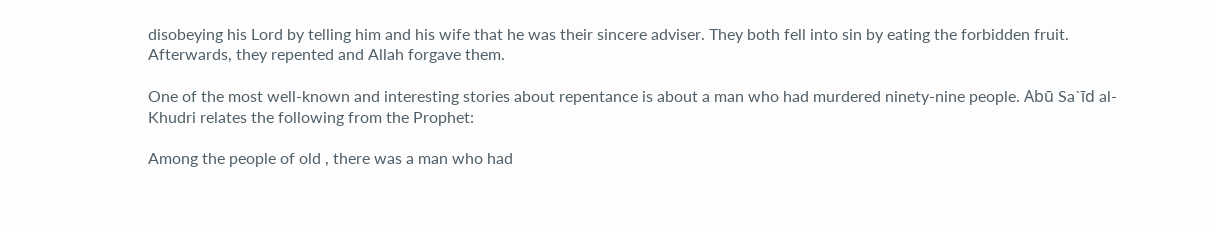disobeying his Lord by telling him and his wife that he was their sincere adviser. They both fell into sin by eating the forbidden fruit. Afterwards, they repented and Allah forgave them.

One of the most well-known and interesting stories about repentance is about a man who had murdered ninety-nine people. Abū Sa`īd al-Khudri relates the following from the Prophet:

Among the people of old , there was a man who had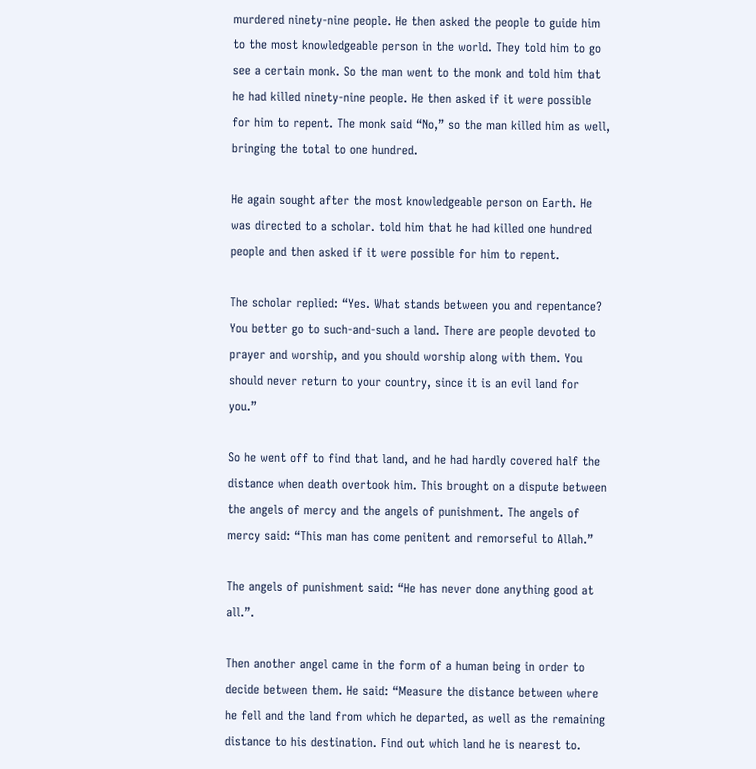murdered ninety-nine people. He then asked the people to guide him to the most knowledgeable person in the world. They told him to go see a certain monk. So the man went to the monk and told him that he had killed ninety-nine people. He then asked if it were possible for him to repent. The monk said “No,” so the man killed him as well, bringing the total to one hundred.

He again sought after the most knowledgeable person on Earth. He was directed to a scholar. told him that he had killed one hundred people and then asked if it were possible for him to repent.

The scholar replied: “Yes. What stands between you and repentance? You better go to such-and-such a land. There are people devoted to prayer and worship, and you should worship along with them. You should never return to your country, since it is an evil land for you.”

So he went off to find that land, and he had hardly covered half the distance when death overtook him. This brought on a dispute between the angels of mercy and the angels of punishment. The angels of mercy said: “This man has come penitent and remorseful to Allah.”

The angels of punishment said: “He has never done anything good at all.”.

Then another angel came in the form of a human being in order to decide between them. He said: “Measure the distance between where he fell and the land from which he departed, as well as the remaining distance to his destination. Find out which land he is nearest to.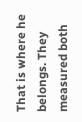That is where he belongs. They measured both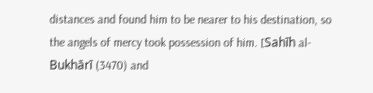distances and found him to be nearer to his destination, so the angels of mercy took possession of him. [Sahīh al-Bukhārī (3470) and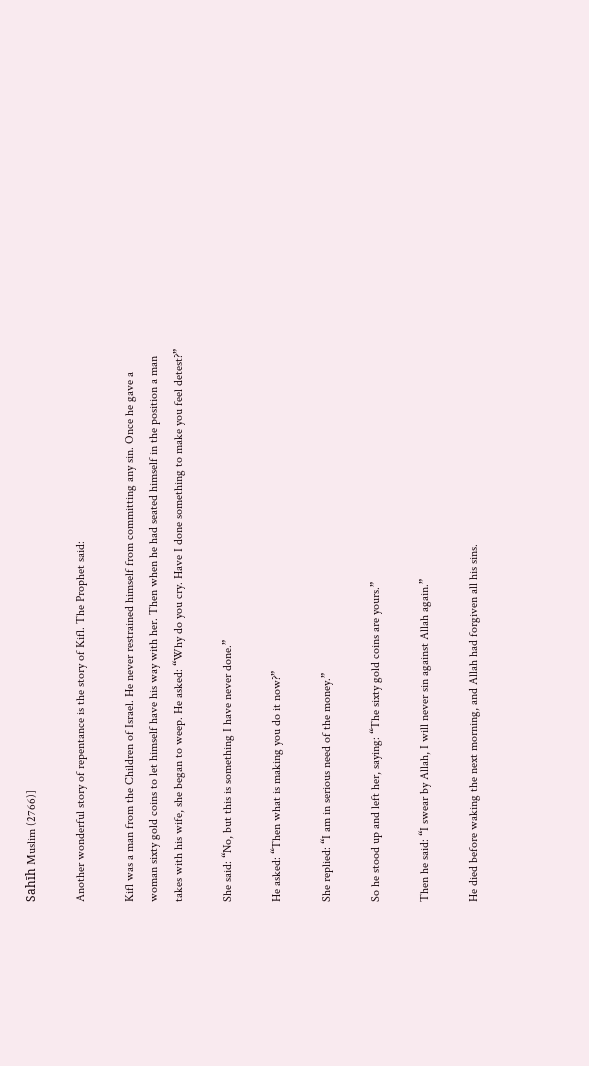Sahīh Muslim (2766)]

Another wonderful story of repentance is the story of Kifl. The Prophet said:

Kifl was a man from the Children of Israel. He never restrained himself from committing any sin. Once he gave a woman sixty gold coins to let himself have his way with her. Then when he had seated himself in the position a man takes with his wife, she began to weep. He asked: “Why do you cry. Have I done something to make you feel detest?”

She said: “No, but this is something I have never done.”

He asked: “Then what is making you do it now?”

She replied: “I am in serious need of the money.”

So he stood up and left her, saying: “The sixty gold coins are yours.”

Then he said: “I swear by Allah, I will never sin against Allah again.”

He died before waking the next morning, and Allah had forgiven all his sins.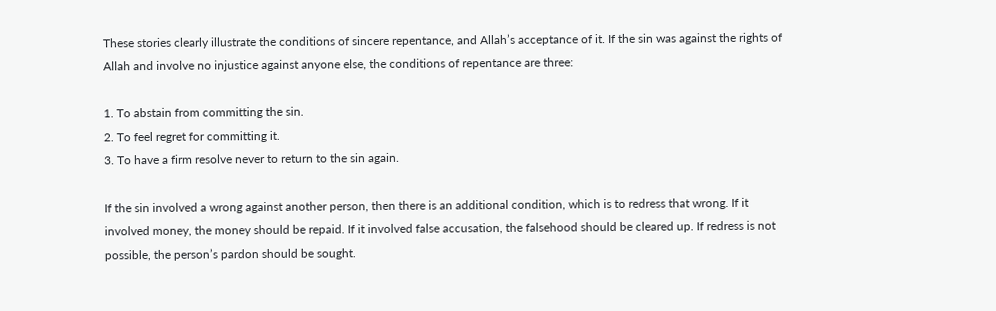These stories clearly illustrate the conditions of sincere repentance, and Allah’s acceptance of it. If the sin was against the rights of Allah and involve no injustice against anyone else, the conditions of repentance are three:

1. To abstain from committing the sin.
2. To feel regret for committing it.
3. To have a firm resolve never to return to the sin again.

If the sin involved a wrong against another person, then there is an additional condition, which is to redress that wrong. If it involved money, the money should be repaid. If it involved false accusation, the falsehood should be cleared up. If redress is not possible, the person’s pardon should be sought.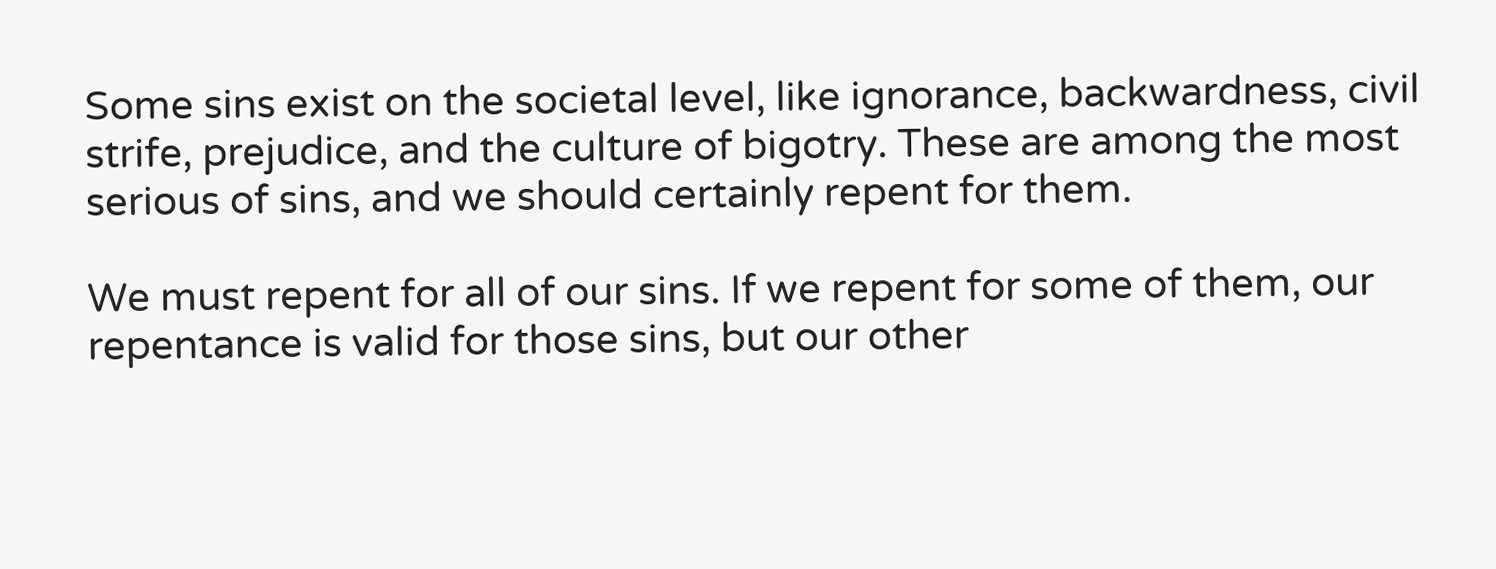Some sins exist on the societal level, like ignorance, backwardness, civil strife, prejudice, and the culture of bigotry. These are among the most serious of sins, and we should certainly repent for them.

We must repent for all of our sins. If we repent for some of them, our repentance is valid for those sins, but our other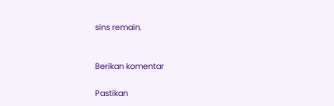sins remain.


Berikan komentar

Pastikan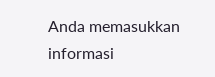Anda memasukkan informasi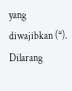yang diwajibkan (*). Dilarang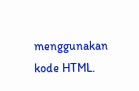menggunakan kode HTML.